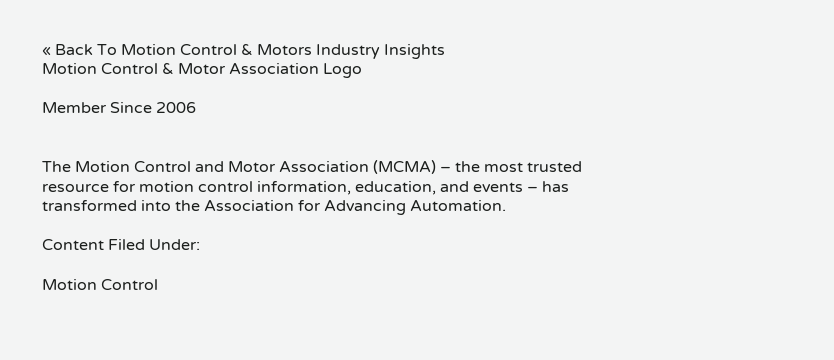« Back To Motion Control & Motors Industry Insights
Motion Control & Motor Association Logo

Member Since 2006


The Motion Control and Motor Association (MCMA) – the most trusted resource for motion control information, education, and events – has transformed into the Association for Advancing Automation.

Content Filed Under:

Motion Control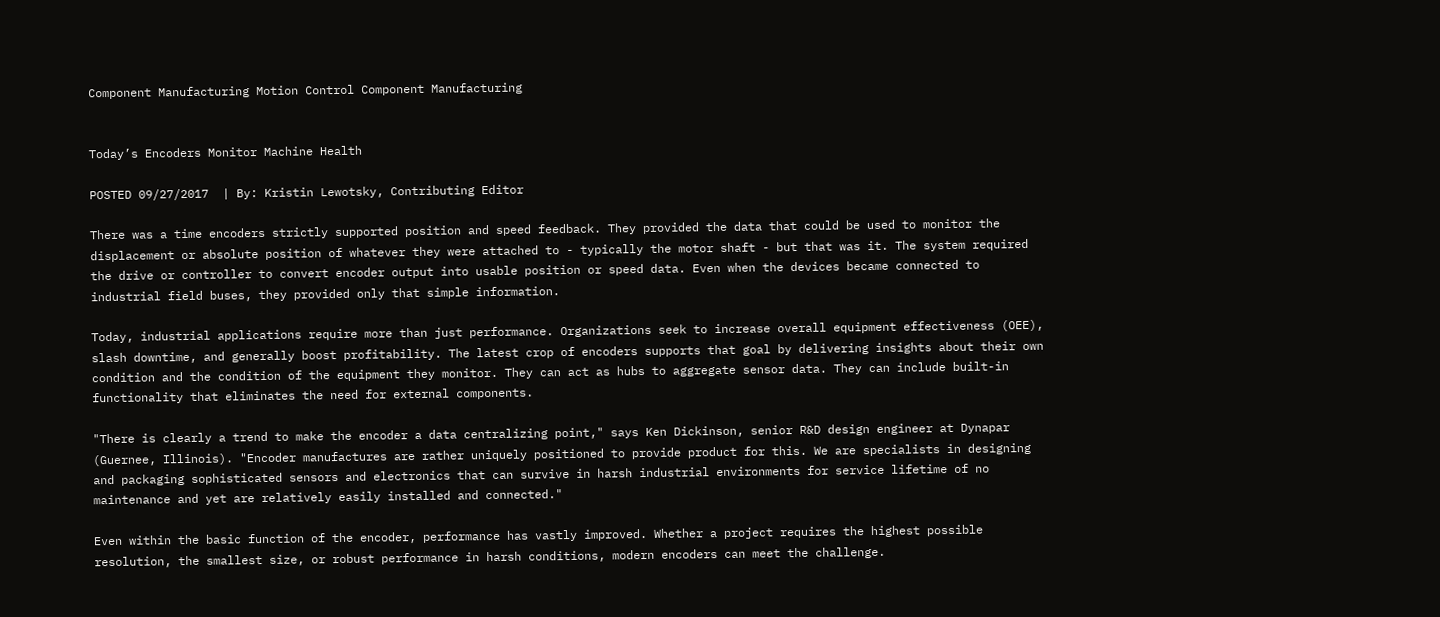Component Manufacturing Motion Control Component Manufacturing


Today’s Encoders Monitor Machine Health

POSTED 09/27/2017  | By: Kristin Lewotsky, Contributing Editor

There was a time encoders strictly supported position and speed feedback. They provided the data that could be used to monitor the displacement or absolute position of whatever they were attached to - typically the motor shaft - but that was it. The system required the drive or controller to convert encoder output into usable position or speed data. Even when the devices became connected to industrial field buses, they provided only that simple information.

Today, industrial applications require more than just performance. Organizations seek to increase overall equipment effectiveness (OEE), slash downtime, and generally boost profitability. The latest crop of encoders supports that goal by delivering insights about their own condition and the condition of the equipment they monitor. They can act as hubs to aggregate sensor data. They can include built-in functionality that eliminates the need for external components.

"There is clearly a trend to make the encoder a data centralizing point," says Ken Dickinson, senior R&D design engineer at Dynapar (Guernee, Illinois). "Encoder manufactures are rather uniquely positioned to provide product for this. We are specialists in designing and packaging sophisticated sensors and electronics that can survive in harsh industrial environments for service lifetime of no maintenance and yet are relatively easily installed and connected."

Even within the basic function of the encoder, performance has vastly improved. Whether a project requires the highest possible resolution, the smallest size, or robust performance in harsh conditions, modern encoders can meet the challenge.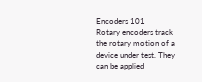Encoders 101
Rotary encoders track the rotary motion of a device under test. They can be applied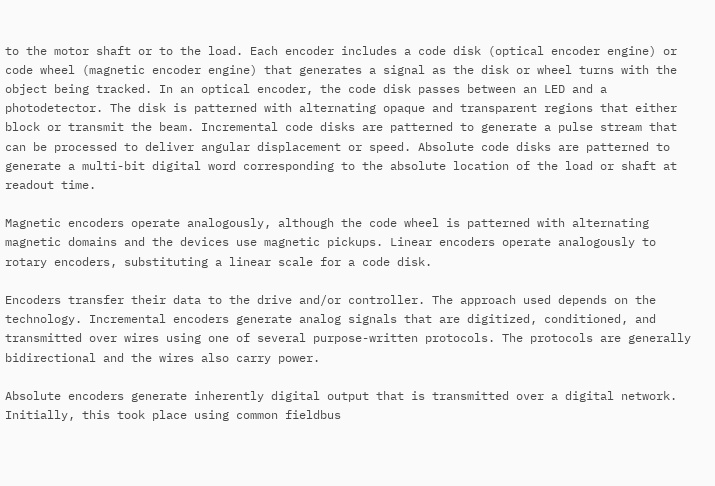to the motor shaft or to the load. Each encoder includes a code disk (optical encoder engine) or code wheel (magnetic encoder engine) that generates a signal as the disk or wheel turns with the object being tracked. In an optical encoder, the code disk passes between an LED and a photodetector. The disk is patterned with alternating opaque and transparent regions that either block or transmit the beam. Incremental code disks are patterned to generate a pulse stream that can be processed to deliver angular displacement or speed. Absolute code disks are patterned to generate a multi-bit digital word corresponding to the absolute location of the load or shaft at readout time.

Magnetic encoders operate analogously, although the code wheel is patterned with alternating magnetic domains and the devices use magnetic pickups. Linear encoders operate analogously to rotary encoders, substituting a linear scale for a code disk.

Encoders transfer their data to the drive and/or controller. The approach used depends on the technology. Incremental encoders generate analog signals that are digitized, conditioned, and transmitted over wires using one of several purpose-written protocols. The protocols are generally bidirectional and the wires also carry power.

Absolute encoders generate inherently digital output that is transmitted over a digital network. Initially, this took place using common fieldbus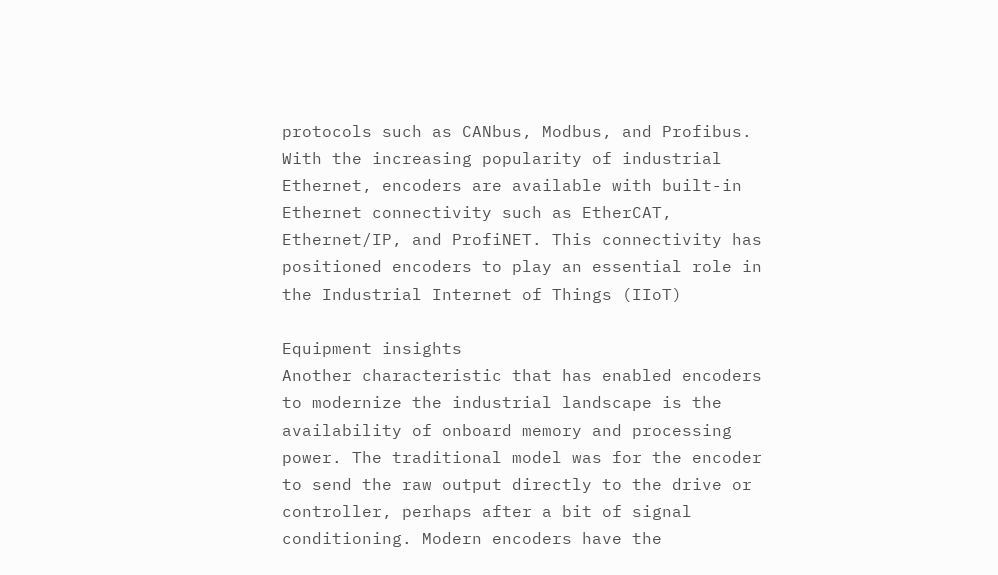protocols such as CANbus, Modbus, and Profibus. With the increasing popularity of industrial Ethernet, encoders are available with built-in Ethernet connectivity such as EtherCAT, Ethernet/IP, and ProfiNET. This connectivity has positioned encoders to play an essential role in the Industrial Internet of Things (IIoT)

Equipment insights
Another characteristic that has enabled encoders to modernize the industrial landscape is the availability of onboard memory and processing power. The traditional model was for the encoder to send the raw output directly to the drive or controller, perhaps after a bit of signal conditioning. Modern encoders have the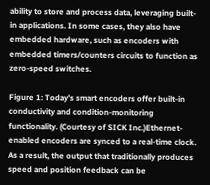ability to store and process data, leveraging built-in applications. In some cases, they also have embedded hardware, such as encoders with embedded timers/counters circuits to function as zero-speed switches.

Figure 1: Today’s smart encoders offer built-in conductivity and condition-monitoring functionality. (Courtesy of SICK Inc.)Ethernet-enabled encoders are synced to a real-time clock. As a result, the output that traditionally produces speed and position feedback can be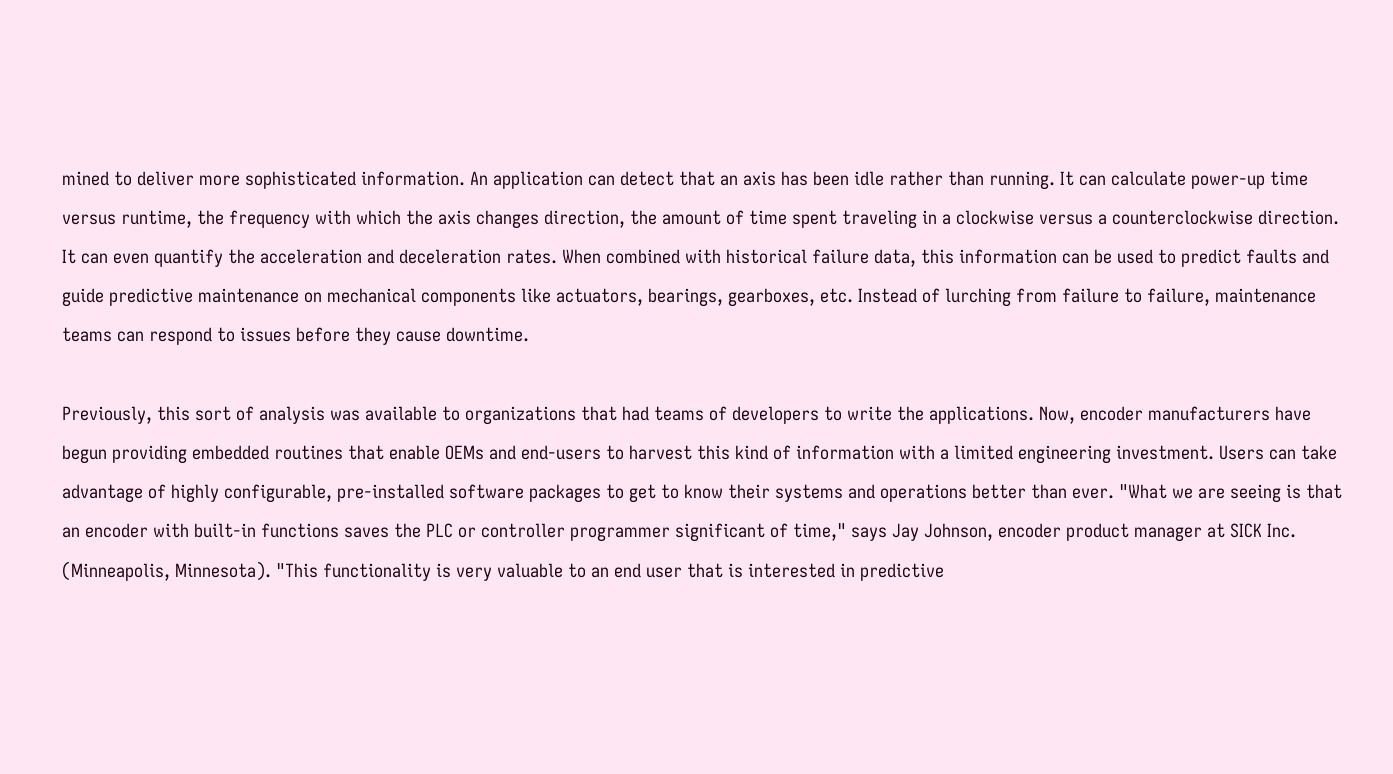mined to deliver more sophisticated information. An application can detect that an axis has been idle rather than running. It can calculate power-up time versus runtime, the frequency with which the axis changes direction, the amount of time spent traveling in a clockwise versus a counterclockwise direction. It can even quantify the acceleration and deceleration rates. When combined with historical failure data, this information can be used to predict faults and guide predictive maintenance on mechanical components like actuators, bearings, gearboxes, etc. Instead of lurching from failure to failure, maintenance teams can respond to issues before they cause downtime.

Previously, this sort of analysis was available to organizations that had teams of developers to write the applications. Now, encoder manufacturers have begun providing embedded routines that enable OEMs and end-users to harvest this kind of information with a limited engineering investment. Users can take advantage of highly configurable, pre-installed software packages to get to know their systems and operations better than ever. "What we are seeing is that an encoder with built-in functions saves the PLC or controller programmer significant of time," says Jay Johnson, encoder product manager at SICK Inc. (Minneapolis, Minnesota). "This functionality is very valuable to an end user that is interested in predictive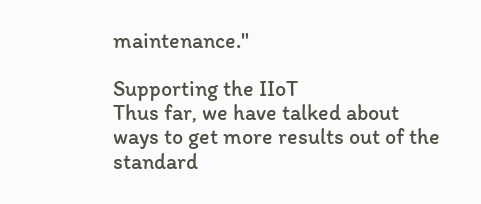maintenance."

Supporting the IIoT
Thus far, we have talked about ways to get more results out of the standard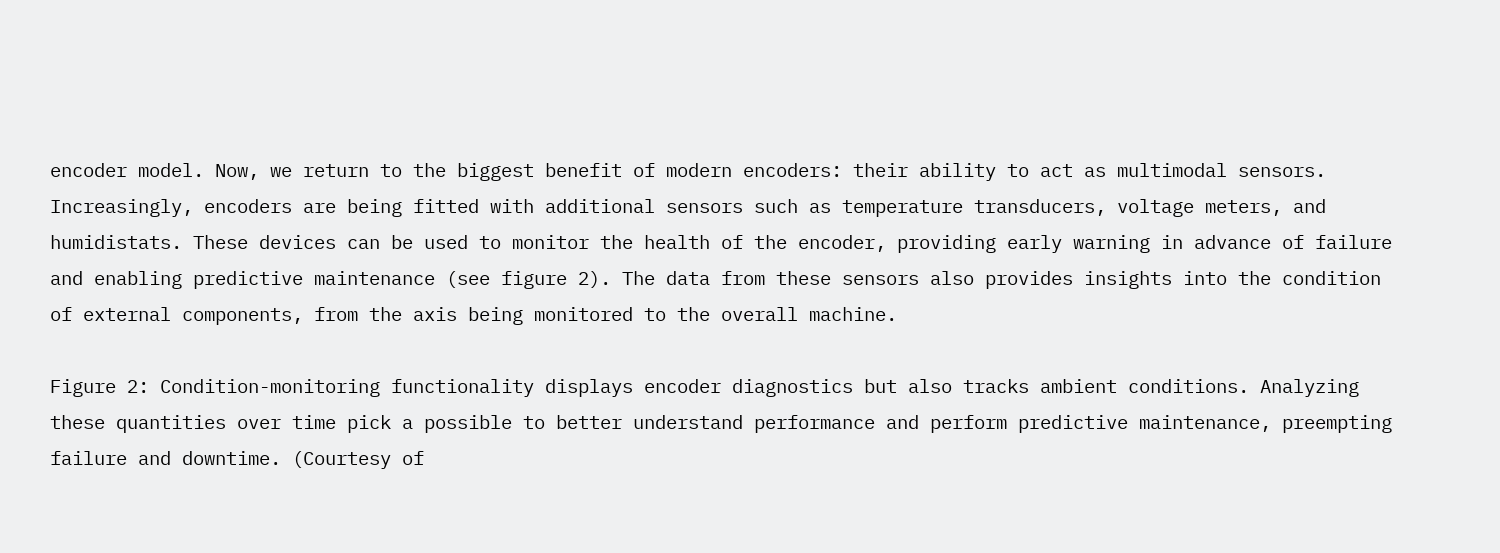encoder model. Now, we return to the biggest benefit of modern encoders: their ability to act as multimodal sensors. Increasingly, encoders are being fitted with additional sensors such as temperature transducers, voltage meters, and humidistats. These devices can be used to monitor the health of the encoder, providing early warning in advance of failure and enabling predictive maintenance (see figure 2). The data from these sensors also provides insights into the condition of external components, from the axis being monitored to the overall machine.

Figure 2: Condition-monitoring functionality displays encoder diagnostics but also tracks ambient conditions. Analyzing these quantities over time pick a possible to better understand performance and perform predictive maintenance, preempting failure and downtime. (Courtesy of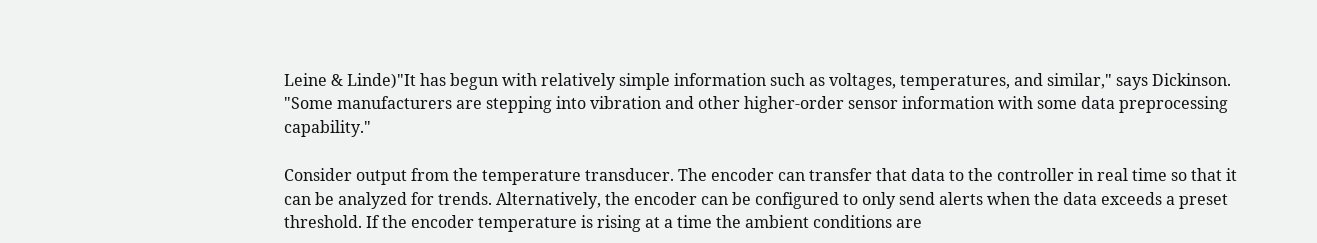Leine & Linde)"It has begun with relatively simple information such as voltages, temperatures, and similar," says Dickinson. "Some manufacturers are stepping into vibration and other higher-order sensor information with some data preprocessing capability."

Consider output from the temperature transducer. The encoder can transfer that data to the controller in real time so that it can be analyzed for trends. Alternatively, the encoder can be configured to only send alerts when the data exceeds a preset threshold. If the encoder temperature is rising at a time the ambient conditions are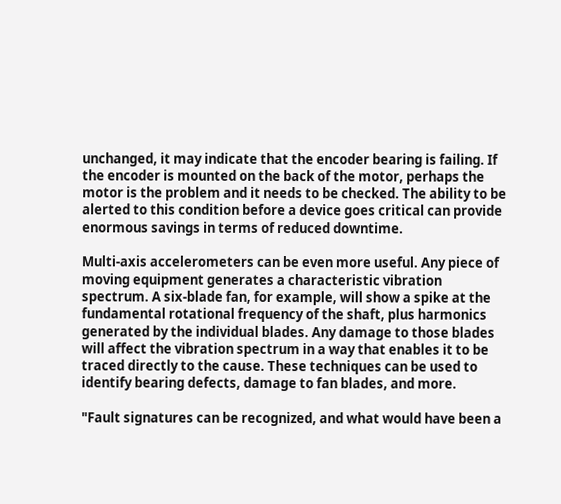unchanged, it may indicate that the encoder bearing is failing. If the encoder is mounted on the back of the motor, perhaps the motor is the problem and it needs to be checked. The ability to be alerted to this condition before a device goes critical can provide enormous savings in terms of reduced downtime.

Multi-axis accelerometers can be even more useful. Any piece of moving equipment generates a characteristic vibration spectrum. A six-blade fan, for example, will show a spike at the fundamental rotational frequency of the shaft, plus harmonics generated by the individual blades. Any damage to those blades will affect the vibration spectrum in a way that enables it to be traced directly to the cause. These techniques can be used to identify bearing defects, damage to fan blades, and more.

"Fault signatures can be recognized, and what would have been a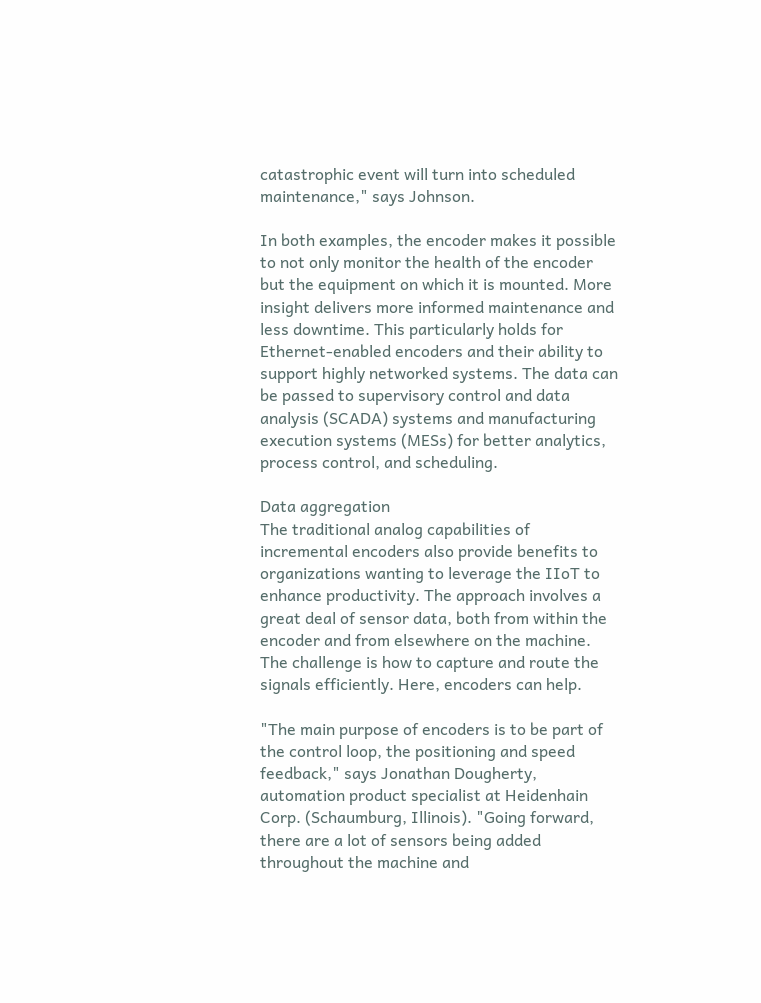catastrophic event will turn into scheduled maintenance," says Johnson.

In both examples, the encoder makes it possible to not only monitor the health of the encoder but the equipment on which it is mounted. More insight delivers more informed maintenance and less downtime. This particularly holds for Ethernet-enabled encoders and their ability to support highly networked systems. The data can be passed to supervisory control and data analysis (SCADA) systems and manufacturing execution systems (MESs) for better analytics, process control, and scheduling.

Data aggregation
The traditional analog capabilities of incremental encoders also provide benefits to organizations wanting to leverage the IIoT to enhance productivity. The approach involves a great deal of sensor data, both from within the encoder and from elsewhere on the machine. The challenge is how to capture and route the signals efficiently. Here, encoders can help.

"The main purpose of encoders is to be part of the control loop, the positioning and speed feedback," says Jonathan Dougherty, automation product specialist at Heidenhain Corp. (Schaumburg, Illinois). "Going forward, there are a lot of sensors being added throughout the machine and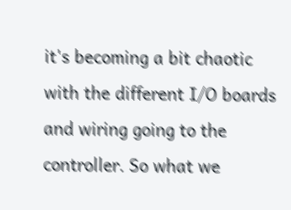it's becoming a bit chaotic with the different I/O boards and wiring going to the controller. So what we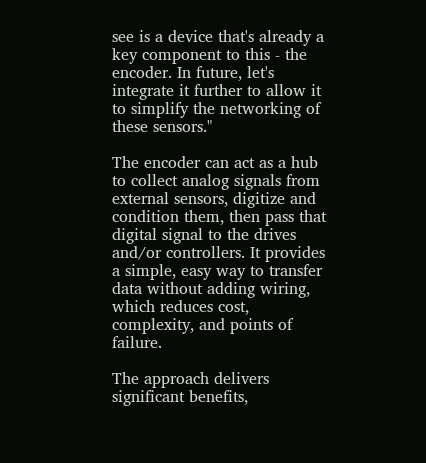see is a device that's already a key component to this - the encoder. In future, let's integrate it further to allow it to simplify the networking of these sensors."

The encoder can act as a hub to collect analog signals from external sensors, digitize and condition them, then pass that digital signal to the drives and/or controllers. It provides a simple, easy way to transfer data without adding wiring, which reduces cost, complexity, and points of failure.

The approach delivers significant benefits,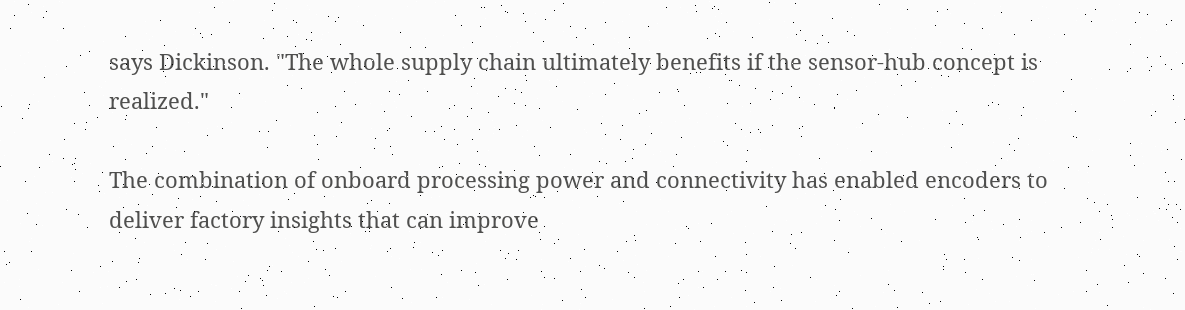says Dickinson. "The whole supply chain ultimately benefits if the sensor-hub concept is realized."

The combination of onboard processing power and connectivity has enabled encoders to deliver factory insights that can improve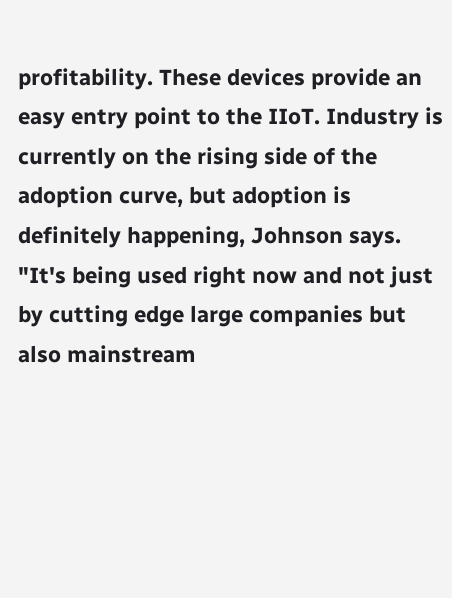profitability. These devices provide an easy entry point to the IIoT. Industry is currently on the rising side of the adoption curve, but adoption is definitely happening, Johnson says. "It's being used right now and not just by cutting edge large companies but also mainstream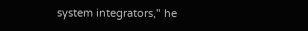system integrators," he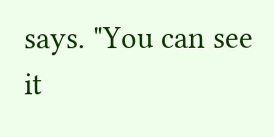says. "You can see it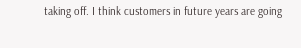taking off. I think customers in future years are going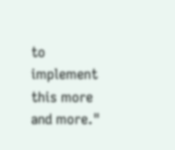to implement this more and more."